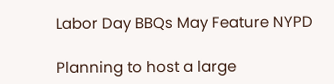Labor Day BBQs May Feature NYPD

Planning to host a large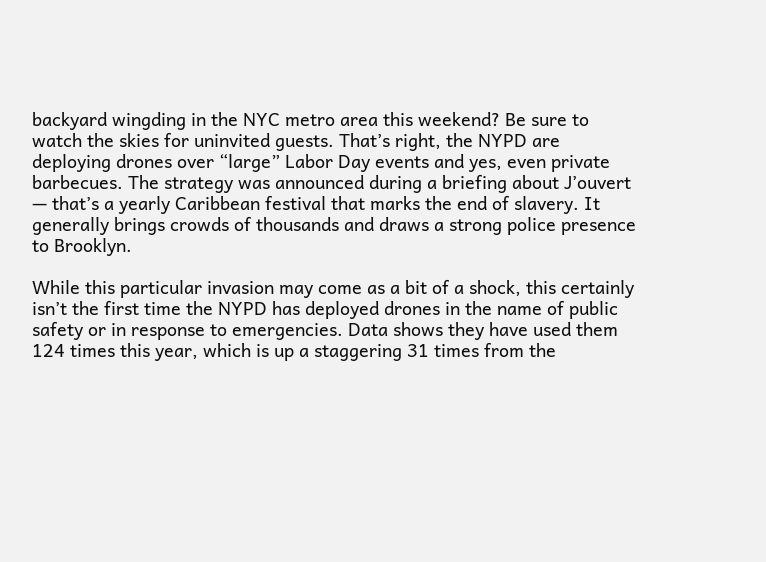backyard wingding in the NYC metro area this weekend? Be sure to watch the skies for uninvited guests. That’s right, the NYPD are deploying drones over “large” Labor Day events and yes, even private barbecues. The strategy was announced during a briefing about J’ouvert — that’s a yearly Caribbean festival that marks the end of slavery. It generally brings crowds of thousands and draws a strong police presence to Brooklyn.

While this particular invasion may come as a bit of a shock, this certainly isn’t the first time the NYPD has deployed drones in the name of public safety or in response to emergencies. Data shows they have used them 124 times this year, which is up a staggering 31 times from the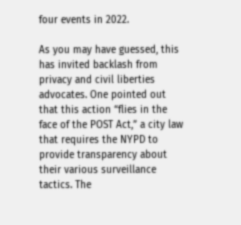four events in 2022.

As you may have guessed, this has invited backlash from privacy and civil liberties advocates. One pointed out that this action “flies in the face of the POST Act,” a city law that requires the NYPD to provide transparency about their various surveillance tactics. The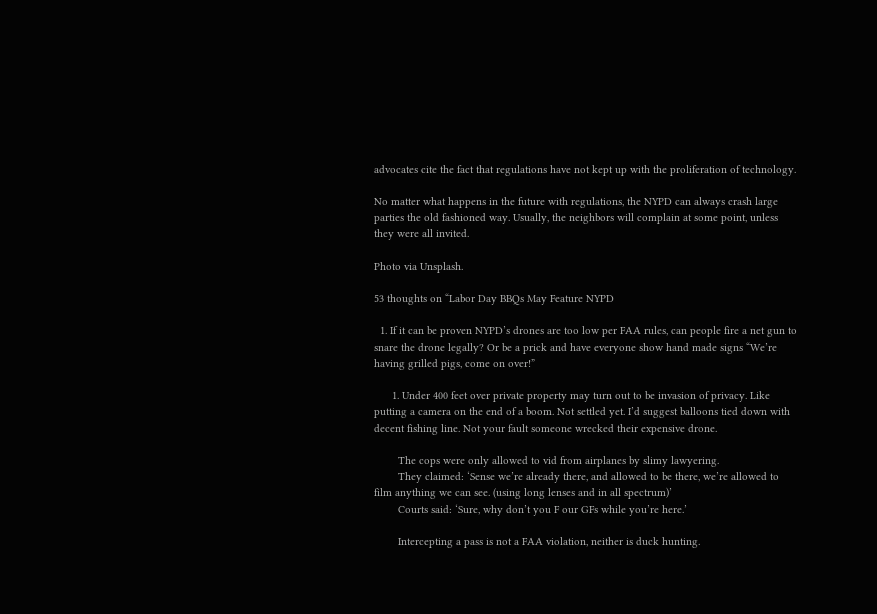advocates cite the fact that regulations have not kept up with the proliferation of technology.

No matter what happens in the future with regulations, the NYPD can always crash large parties the old fashioned way. Usually, the neighbors will complain at some point, unless they were all invited.

Photo via Unsplash.

53 thoughts on “Labor Day BBQs May Feature NYPD

  1. If it can be proven NYPD’s drones are too low per FAA rules, can people fire a net gun to snare the drone legally? Or be a prick and have everyone show hand made signs “We’re having grilled pigs, come on over!”

      1. Under 400 feet over private property may turn out to be invasion of privacy. Like putting a camera on the end of a boom. Not settled yet. I’d suggest balloons tied down with decent fishing line. Not your fault someone wrecked their expensive drone.

        The cops were only allowed to vid from airplanes by slimy lawyering.
        They claimed: ‘Sense we’re already there, and allowed to be there, we’re allowed to film anything we can see. (using long lenses and in all spectrum)’
        Courts said: ‘Sure, why don’t you F our GFs while you’re here.’

        Intercepting a pass is not a FAA violation, neither is duck hunting.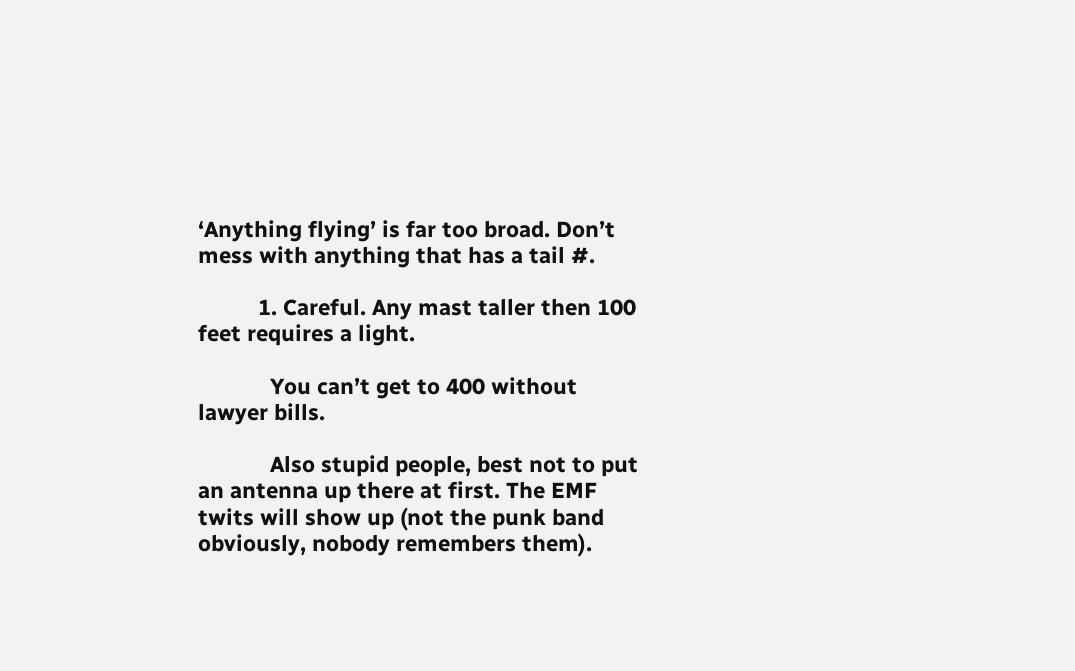‘Anything flying’ is far too broad. Don’t mess with anything that has a tail #.

          1. Careful. Any mast taller then 100 feet requires a light.

            You can’t get to 400 without lawyer bills.

            Also stupid people, best not to put an antenna up there at first. The EMF twits will show up (not the punk band obviously, nobody remembers them).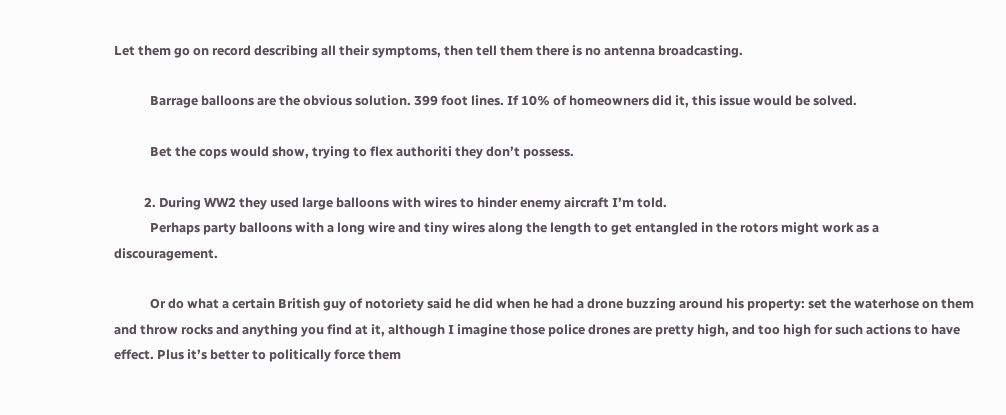Let them go on record describing all their symptoms, then tell them there is no antenna broadcasting.

            Barrage balloons are the obvious solution. 399 foot lines. If 10% of homeowners did it, this issue would be solved.

            Bet the cops would show, trying to flex authoriti they don’t possess.

          2. During WW2 they used large balloons with wires to hinder enemy aircraft I’m told.
            Perhaps party balloons with a long wire and tiny wires along the length to get entangled in the rotors might work as a discouragement.

            Or do what a certain British guy of notoriety said he did when he had a drone buzzing around his property: set the waterhose on them and throw rocks and anything you find at it, although I imagine those police drones are pretty high, and too high for such actions to have effect. Plus it’s better to politically force them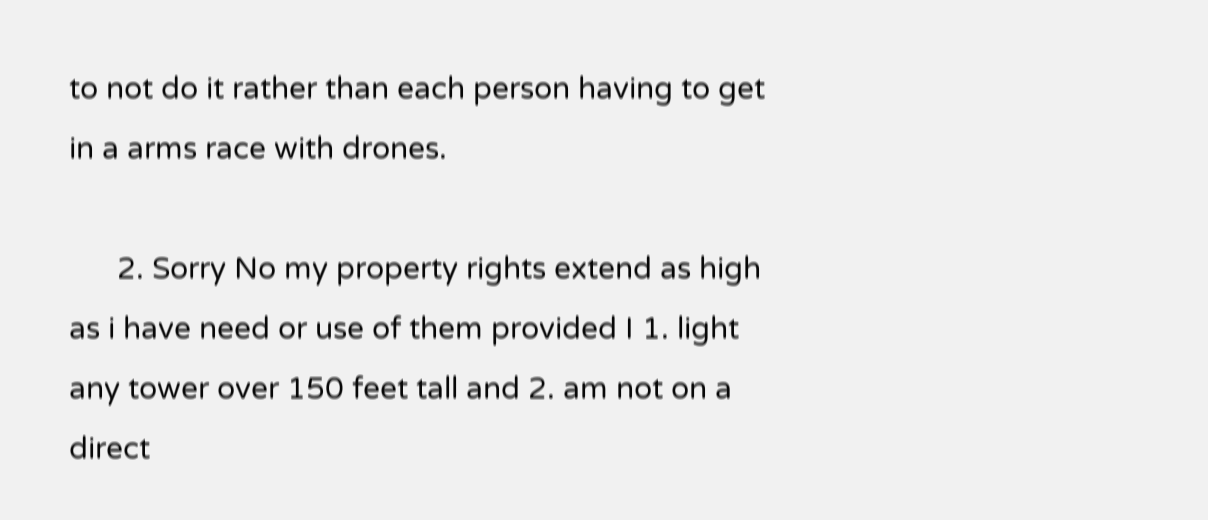to not do it rather than each person having to get in a arms race with drones.

      2. Sorry No my property rights extend as high as i have need or use of them provided I 1. light any tower over 150 feet tall and 2. am not on a direct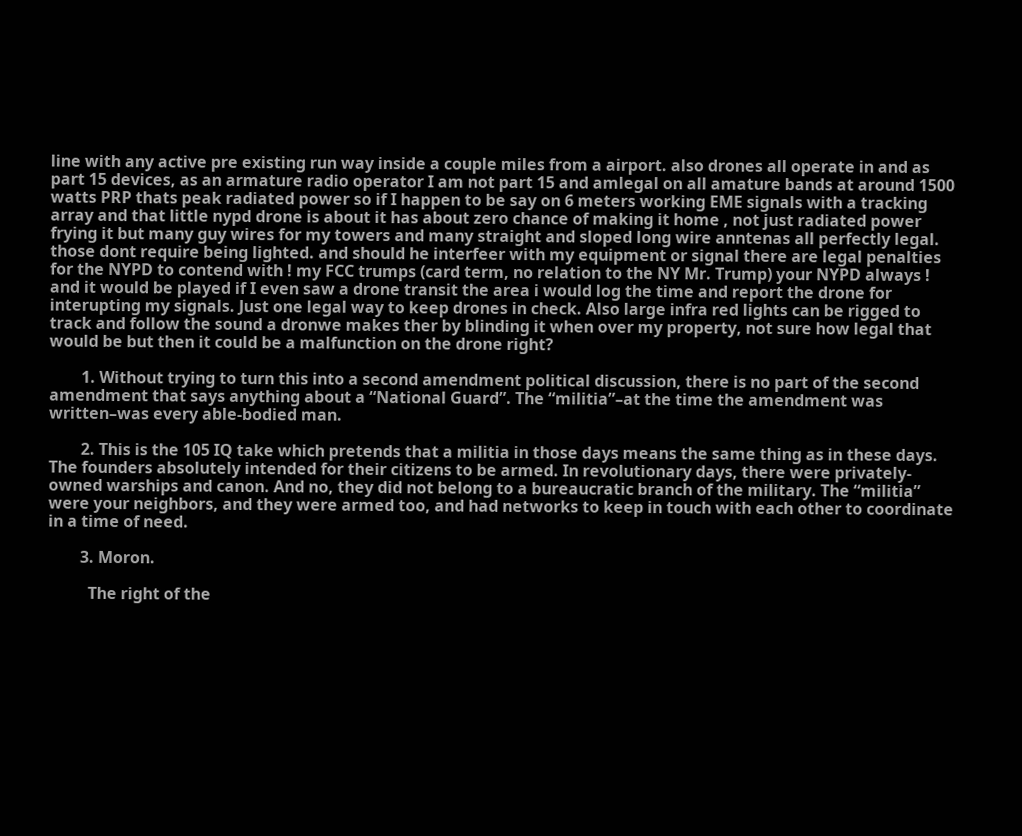line with any active pre existing run way inside a couple miles from a airport. also drones all operate in and as part 15 devices, as an armature radio operator I am not part 15 and amlegal on all amature bands at around 1500 watts PRP thats peak radiated power so if I happen to be say on 6 meters working EME signals with a tracking array and that little nypd drone is about it has about zero chance of making it home , not just radiated power frying it but many guy wires for my towers and many straight and sloped long wire anntenas all perfectly legal. those dont require being lighted. and should he interfeer with my equipment or signal there are legal penalties for the NYPD to contend with ! my FCC trumps (card term, no relation to the NY Mr. Trump) your NYPD always ! and it would be played if I even saw a drone transit the area i would log the time and report the drone for interupting my signals. Just one legal way to keep drones in check. Also large infra red lights can be rigged to track and follow the sound a dronwe makes ther by blinding it when over my property, not sure how legal that would be but then it could be a malfunction on the drone right?

        1. Without trying to turn this into a second amendment political discussion, there is no part of the second amendment that says anything about a “National Guard”. The “militia”–at the time the amendment was written–was every able-bodied man.

        2. This is the 105 IQ take which pretends that a militia in those days means the same thing as in these days. The founders absolutely intended for their citizens to be armed. In revolutionary days, there were privately-owned warships and canon. And no, they did not belong to a bureaucratic branch of the military. The “militia” were your neighbors, and they were armed too, and had networks to keep in touch with each other to coordinate in a time of need.

        3. Moron.

          The right of the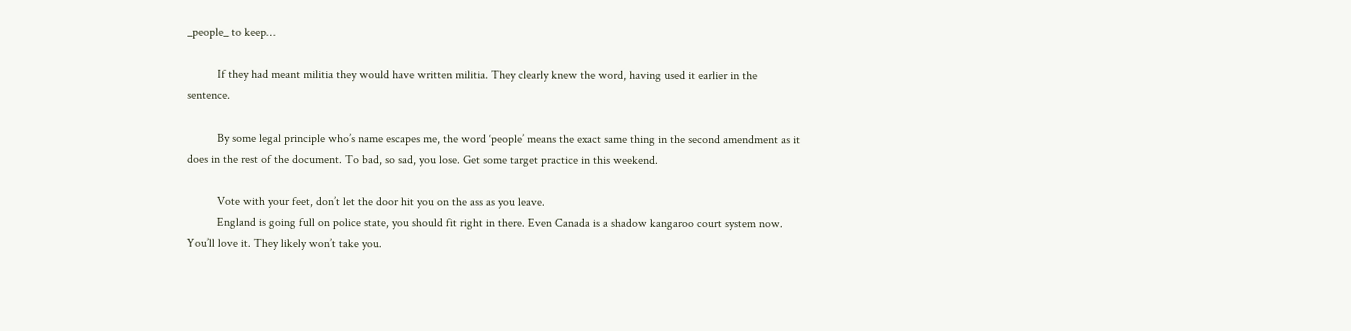_people_ to keep…

          If they had meant militia they would have written militia. They clearly knew the word, having used it earlier in the sentence.

          By some legal principle who’s name escapes me, the word ‘people’ means the exact same thing in the second amendment as it does in the rest of the document. To bad, so sad, you lose. Get some target practice in this weekend.

          Vote with your feet, don’t let the door hit you on the ass as you leave.
          England is going full on police state, you should fit right in there. Even Canada is a shadow kangaroo court system now. You’ll love it. They likely won’t take you.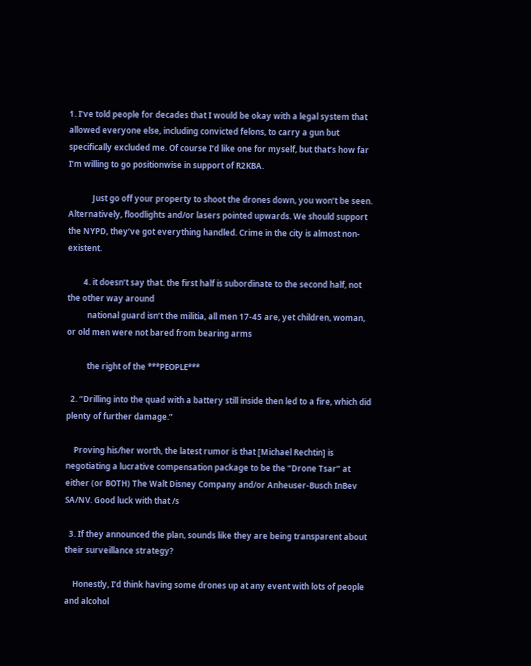1. I’ve told people for decades that I would be okay with a legal system that allowed everyone else, including convicted felons, to carry a gun but specifically excluded me. Of course I’d like one for myself, but that’s how far I’m willing to go positionwise in support of R2KBA.

            Just go off your property to shoot the drones down, you won’t be seen. Alternatively, floodlights and/or lasers pointed upwards. We should support the NYPD, they’ve got everything handled. Crime in the city is almost non-existent.

        4. it doesn’t say that. the first half is subordinate to the second half, not the other way around
          national guard isn’t the militia, all men 17-45 are, yet children, woman, or old men were not bared from bearing arms

          the right of the ***PEOPLE***

  2. “Drilling into the quad with a battery still inside then led to a fire, which did plenty of further damage.”

    Proving his/her worth, the latest rumor is that [Michael Rechtin] is negotiating a lucrative compensation package to be the “Drone Tsar” at either (or BOTH) The Walt Disney Company and/or Anheuser-Busch InBev SA/NV. Good luck with that /s

  3. If they announced the plan, sounds like they are being transparent about their surveillance strategy?

    Honestly, I’d think having some drones up at any event with lots of people and alcohol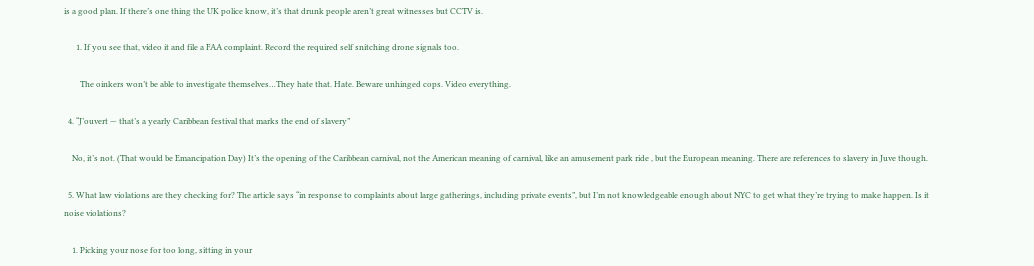is a good plan. If there’s one thing the UK police know, it’s that drunk people aren’t great witnesses but CCTV is.

      1. If you see that, video it and file a FAA complaint. Record the required self snitching drone signals too.

        The oinkers won’t be able to investigate themselves…They hate that. Hate. Beware unhinged cops. Video everything.

  4. “J’ouvert — that’s a yearly Caribbean festival that marks the end of slavery”

    No, it’s not. (That would be Emancipation Day) It’s the opening of the Caribbean carnival, not the American meaning of carnival, like an amusement park ride , but the European meaning. There are references to slavery in Juve though.

  5. What law violations are they checking for? The article says “in response to complaints about large gatherings, including private events”, but I’m not knowledgeable enough about NYC to get what they’re trying to make happen. Is it noise violations?

    1. Picking your nose for too long, sitting in your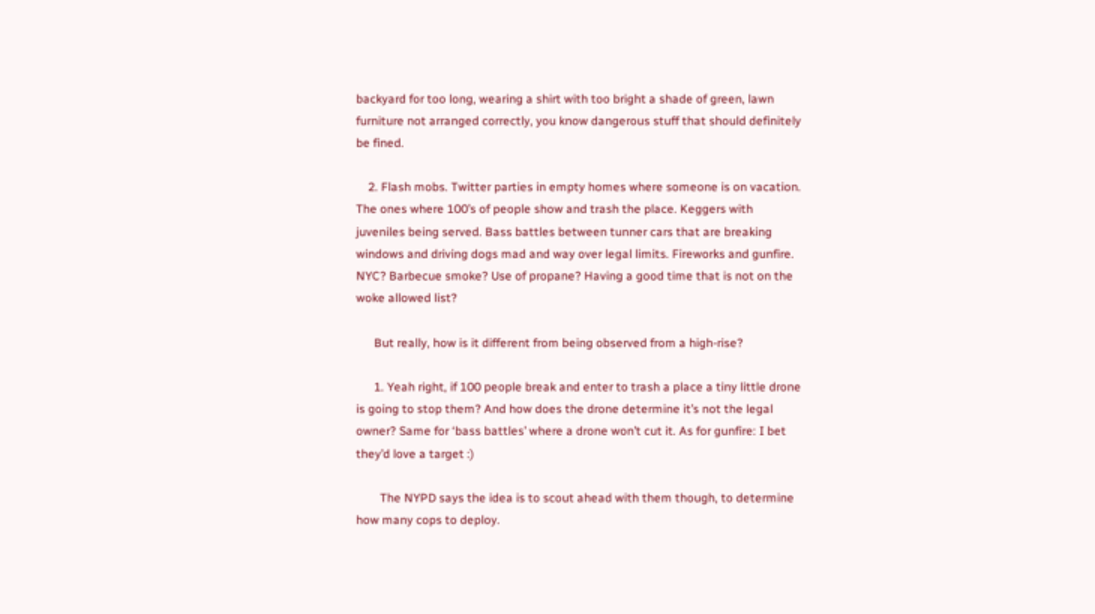backyard for too long, wearing a shirt with too bright a shade of green, lawn furniture not arranged correctly, you know dangerous stuff that should definitely be fined.

    2. Flash mobs. Twitter parties in empty homes where someone is on vacation. The ones where 100’s of people show and trash the place. Keggers with juveniles being served. Bass battles between tunner cars that are breaking windows and driving dogs mad and way over legal limits. Fireworks and gunfire. NYC? Barbecue smoke? Use of propane? Having a good time that is not on the woke allowed list?

      But really, how is it different from being observed from a high-rise?

      1. Yeah right, if 100 people break and enter to trash a place a tiny little drone is going to stop them? And how does the drone determine it’s not the legal owner? Same for ‘bass battles’ where a drone won’t cut it. As for gunfire: I bet they’d love a target :)

        The NYPD says the idea is to scout ahead with them though, to determine how many cops to deploy.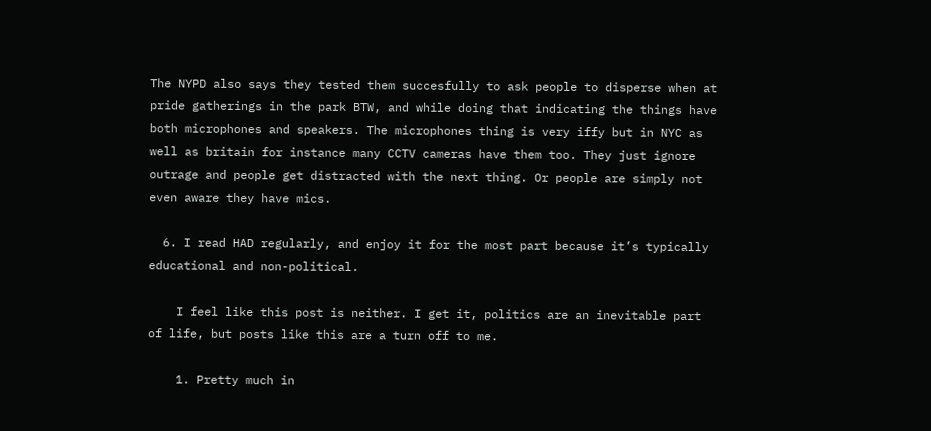The NYPD also says they tested them succesfully to ask people to disperse when at pride gatherings in the park BTW, and while doing that indicating the things have both microphones and speakers. The microphones thing is very iffy but in NYC as well as britain for instance many CCTV cameras have them too. They just ignore outrage and people get distracted with the next thing. Or people are simply not even aware they have mics.

  6. I read HAD regularly, and enjoy it for the most part because it’s typically educational and non-political.

    I feel like this post is neither. I get it, politics are an inevitable part of life, but posts like this are a turn off to me.

    1. Pretty much in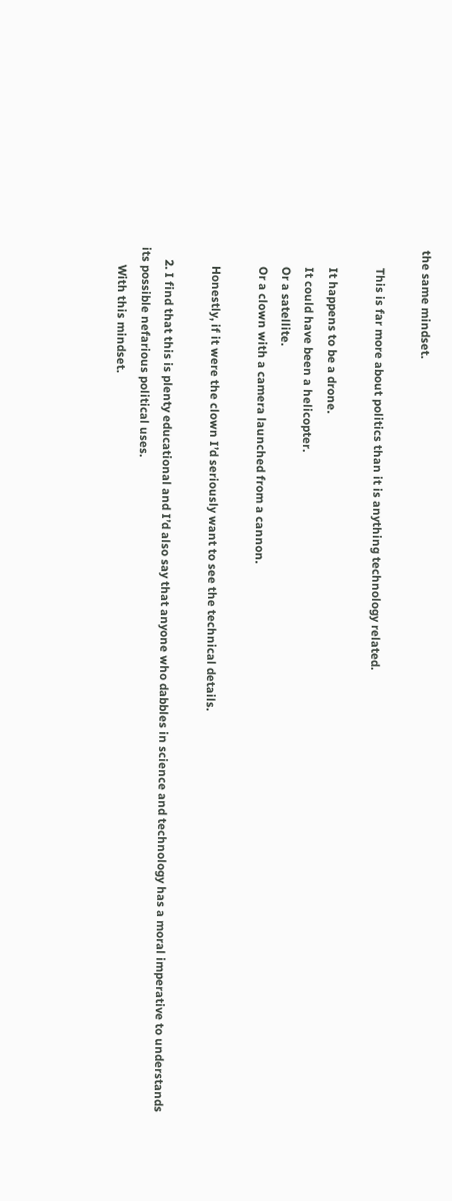the same mindset.

      This is far more about politics than it is anything technology related.

      It happens to be a drone.
      It could have been a helicopter.
      Or a satellite.
      Or a clown with a camera launched from a cannon.

      Honestly, if it were the clown I’d seriously want to see the technical details.

    2. I find that this is plenty educational and I’d also say that anyone who dabbles in science and technology has a moral imperative to understands its possible nefarious political uses.
      With this mindset.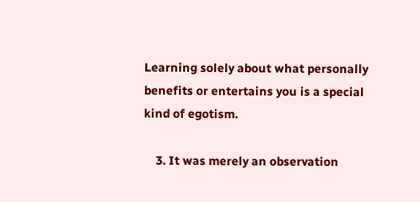Learning solely about what personally benefits or entertains you is a special kind of egotism.

    3. It was merely an observation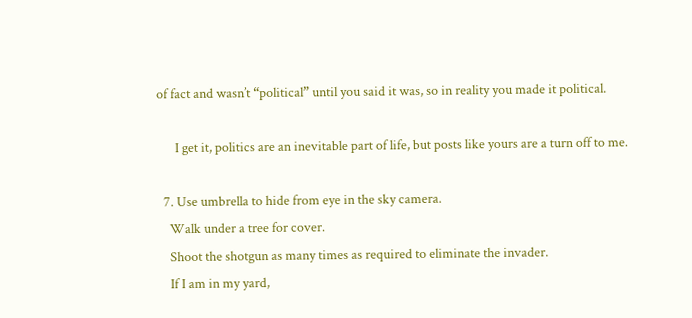of fact and wasn’t “political” until you said it was, so in reality you made it political.

      I get it, politics are an inevitable part of life, but posts like yours are a turn off to me.

  7. Use umbrella to hide from eye in the sky camera.
    Walk under a tree for cover.
    Shoot the shotgun as many times as required to eliminate the invader.
    If I am in my yard,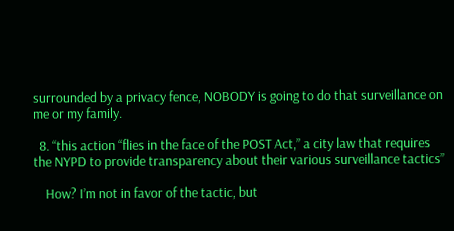surrounded by a privacy fence, NOBODY is going to do that surveillance on me or my family.

  8. “this action “flies in the face of the POST Act,” a city law that requires the NYPD to provide transparency about their various surveillance tactics”

    How? I’m not in favor of the tactic, but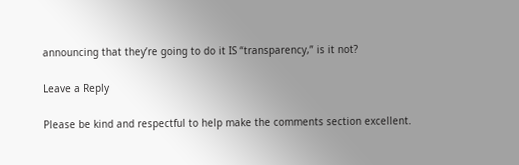announcing that they’re going to do it IS “transparency,” is it not?

Leave a Reply

Please be kind and respectful to help make the comments section excellent.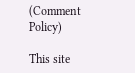(Comment Policy)

This site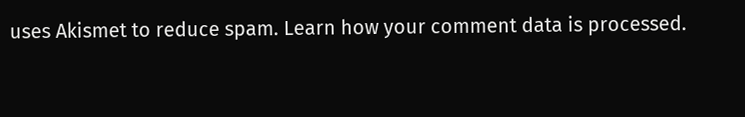uses Akismet to reduce spam. Learn how your comment data is processed.